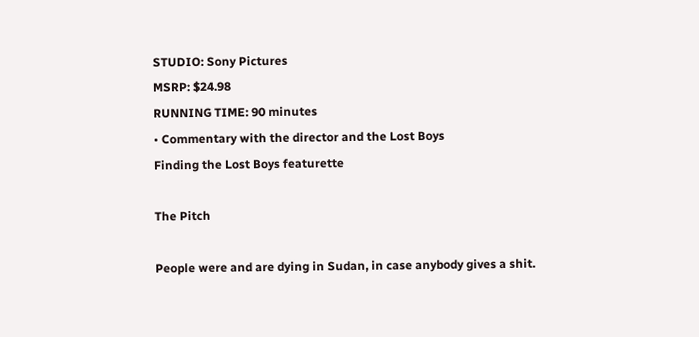STUDIO: Sony Pictures
MSRP: $24.98
RUNNING TIME: 90 minutes
• Commentary with the director and the Lost Boys
Finding the Lost Boys featurette

The Pitch

People were and are dying in Sudan, in case anybody gives a shit.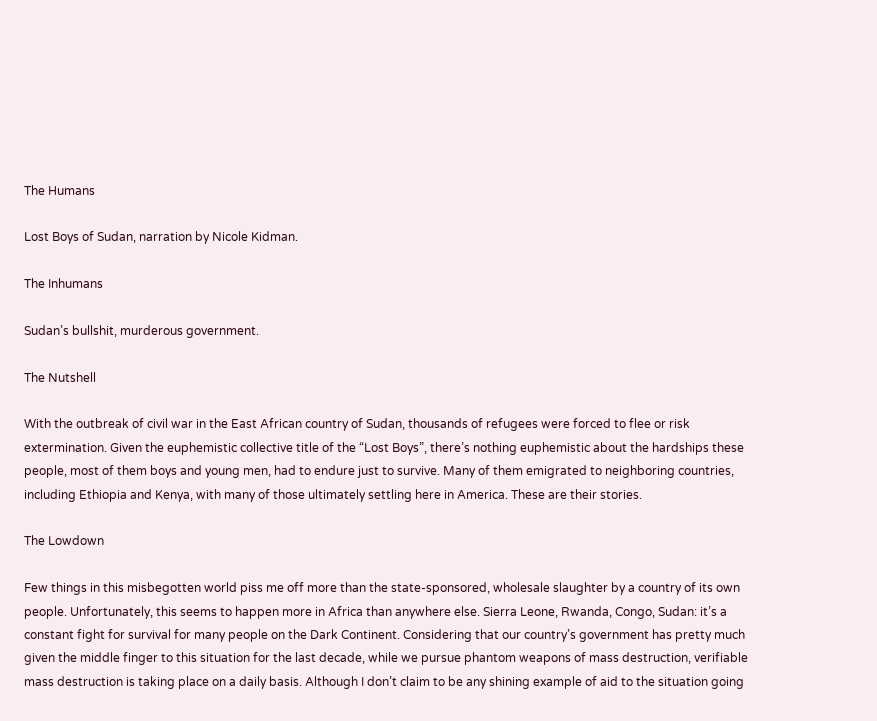The Humans

Lost Boys of Sudan, narration by Nicole Kidman.

The Inhumans

Sudan’s bullshit, murderous government.

The Nutshell

With the outbreak of civil war in the East African country of Sudan, thousands of refugees were forced to flee or risk extermination. Given the euphemistic collective title of the “Lost Boys”, there’s nothing euphemistic about the hardships these people, most of them boys and young men, had to endure just to survive. Many of them emigrated to neighboring countries, including Ethiopia and Kenya, with many of those ultimately settling here in America. These are their stories.

The Lowdown

Few things in this misbegotten world piss me off more than the state-sponsored, wholesale slaughter by a country of its own people. Unfortunately, this seems to happen more in Africa than anywhere else. Sierra Leone, Rwanda, Congo, Sudan: it’s a constant fight for survival for many people on the Dark Continent. Considering that our country’s government has pretty much given the middle finger to this situation for the last decade, while we pursue phantom weapons of mass destruction, verifiable mass destruction is taking place on a daily basis. Although I don’t claim to be any shining example of aid to the situation going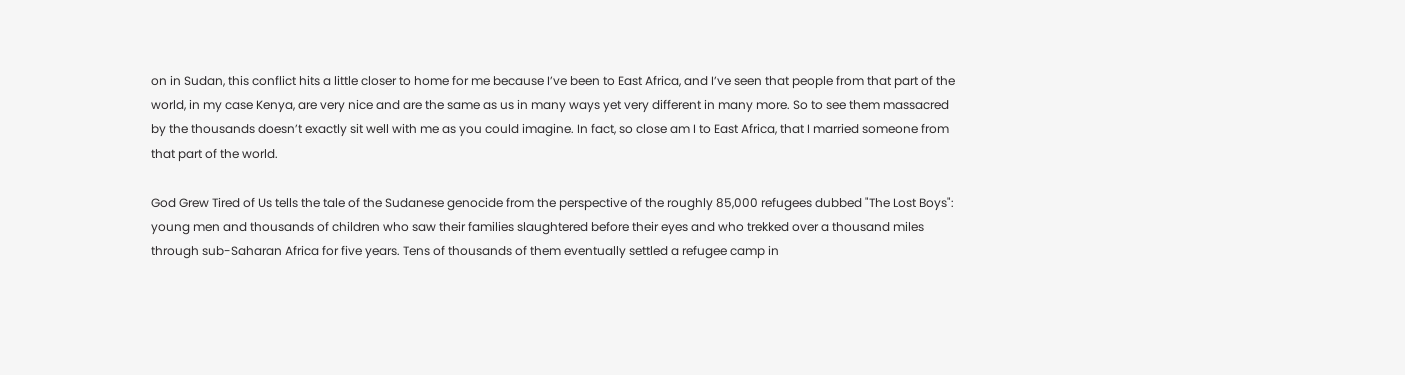on in Sudan, this conflict hits a little closer to home for me because I’ve been to East Africa, and I’ve seen that people from that part of the world, in my case Kenya, are very nice and are the same as us in many ways yet very different in many more. So to see them massacred by the thousands doesn’t exactly sit well with me as you could imagine. In fact, so close am I to East Africa, that I married someone from that part of the world.

God Grew Tired of Us tells the tale of the Sudanese genocide from the perspective of the roughly 85,000 refugees dubbed "The Lost Boys": young men and thousands of children who saw their families slaughtered before their eyes and who trekked over a thousand miles through sub-Saharan Africa for five years. Tens of thousands of them eventually settled a refugee camp in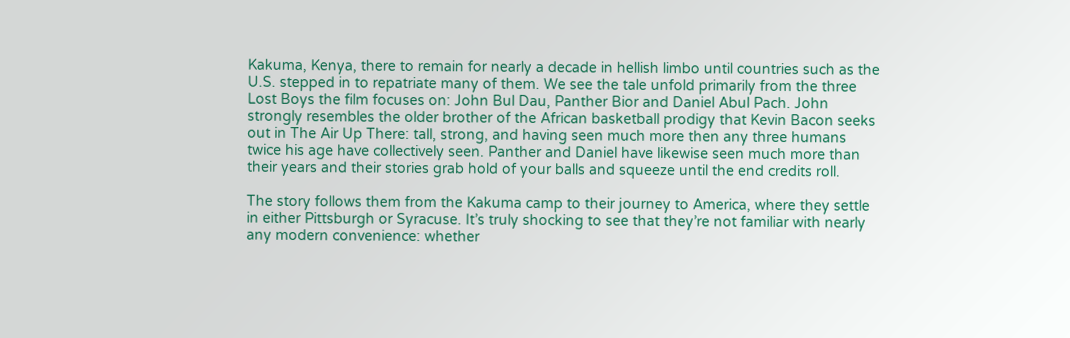Kakuma, Kenya, there to remain for nearly a decade in hellish limbo until countries such as the U.S. stepped in to repatriate many of them. We see the tale unfold primarily from the three Lost Boys the film focuses on: John Bul Dau, Panther Bior and Daniel Abul Pach. John strongly resembles the older brother of the African basketball prodigy that Kevin Bacon seeks out in The Air Up There: tall, strong, and having seen much more then any three humans twice his age have collectively seen. Panther and Daniel have likewise seen much more than their years and their stories grab hold of your balls and squeeze until the end credits roll.

The story follows them from the Kakuma camp to their journey to America, where they settle in either Pittsburgh or Syracuse. It’s truly shocking to see that they’re not familiar with nearly any modern convenience: whether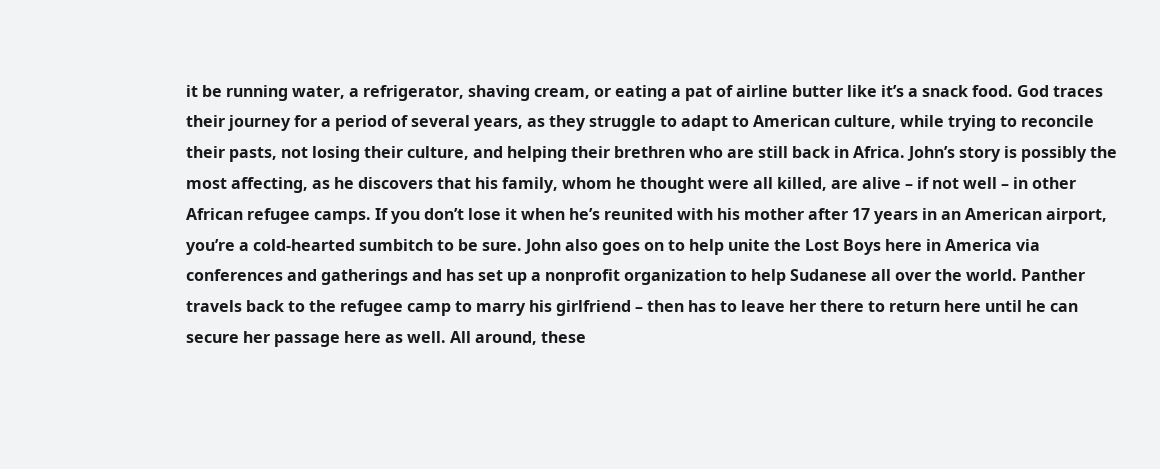it be running water, a refrigerator, shaving cream, or eating a pat of airline butter like it’s a snack food. God traces their journey for a period of several years, as they struggle to adapt to American culture, while trying to reconcile their pasts, not losing their culture, and helping their brethren who are still back in Africa. John’s story is possibly the most affecting, as he discovers that his family, whom he thought were all killed, are alive – if not well – in other African refugee camps. If you don’t lose it when he’s reunited with his mother after 17 years in an American airport, you’re a cold-hearted sumbitch to be sure. John also goes on to help unite the Lost Boys here in America via conferences and gatherings and has set up a nonprofit organization to help Sudanese all over the world. Panther travels back to the refugee camp to marry his girlfriend – then has to leave her there to return here until he can secure her passage here as well. All around, these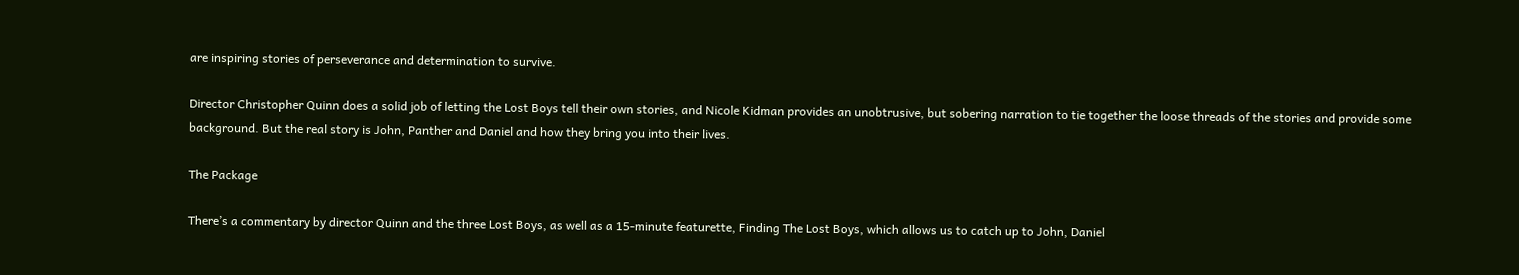are inspiring stories of perseverance and determination to survive.

Director Christopher Quinn does a solid job of letting the Lost Boys tell their own stories, and Nicole Kidman provides an unobtrusive, but sobering narration to tie together the loose threads of the stories and provide some background. But the real story is John, Panther and Daniel and how they bring you into their lives.

The Package

There’s a commentary by director Quinn and the three Lost Boys, as well as a 15-minute featurette, Finding The Lost Boys, which allows us to catch up to John, Daniel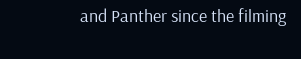and Panther since the filming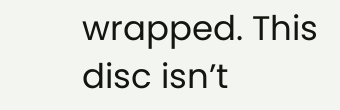wrapped. This disc isn’t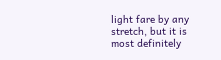light fare by any stretch, but it is most definitely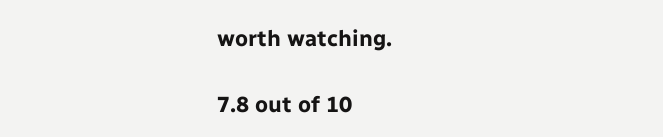worth watching.

7.8 out of 10